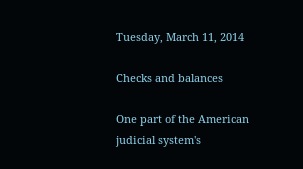Tuesday, March 11, 2014

Checks and balances

One part of the American judicial system's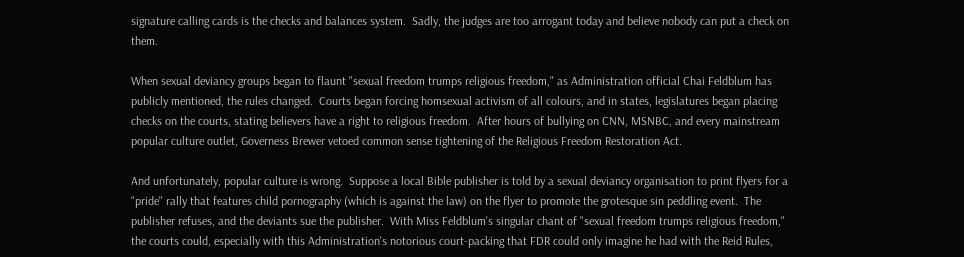signature calling cards is the checks and balances system.  Sadly, the judges are too arrogant today and believe nobody can put a check on them.

When sexual deviancy groups began to flaunt "sexual freedom trumps religious freedom," as Administration official Chai Feldblum has publicly mentioned, the rules changed.  Courts began forcing homsexual activism of all colours, and in states, legislatures began placing checks on the courts, stating believers have a right to religious freedom.  After hours of bullying on CNN, MSNBC, and every mainstream popular culture outlet, Governess Brewer vetoed common sense tightening of the Religious Freedom Restoration Act.

And unfortunately, popular culture is wrong.  Suppose a local Bible publisher is told by a sexual deviancy organisation to print flyers for a "pride" rally that features child pornography (which is against the law) on the flyer to promote the grotesque sin peddling event.  The publisher refuses, and the deviants sue the publisher.  With Miss Feldblum's singular chant of "sexual freedom trumps religious freedom," the courts could, especially with this Administration's notorious court-packing that FDR could only imagine he had with the Reid Rules,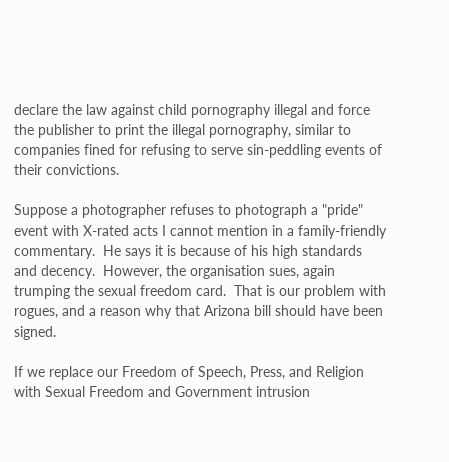declare the law against child pornography illegal and force the publisher to print the illegal pornography, similar to companies fined for refusing to serve sin-peddling events of their convictions.

Suppose a photographer refuses to photograph a "pride" event with X-rated acts I cannot mention in a family-friendly commentary.  He says it is because of his high standards and decency.  However, the organisation sues, again trumping the sexual freedom card.  That is our problem with rogues, and a reason why that Arizona bill should have been signed.

If we replace our Freedom of Speech, Press, and Religion with Sexual Freedom and Government intrusion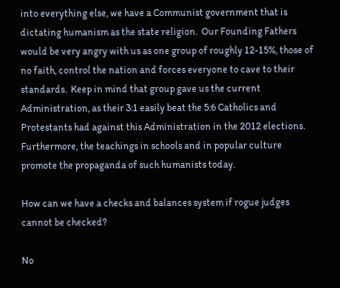into everything else, we have a Communist government that is dictating humanism as the state religion.  Our Founding Fathers would be very angry with us as one group of roughly 12-15%, those of no faith, control the nation and forces everyone to cave to their standards.  Keep in mind that group gave us the current Administration, as their 3:1 easily beat the 5:6 Catholics and Protestants had against this Administration in the 2012 elections.  Furthermore, the teachings in schools and in popular culture promote the propaganda of such humanists today.

How can we have a checks and balances system if rogue judges cannot be checked?

No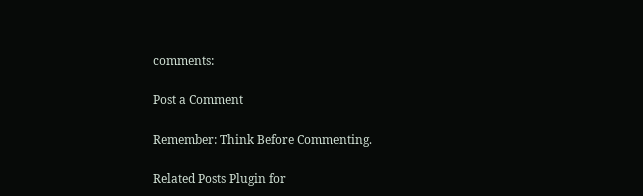comments:

Post a Comment

Remember: Think Before Commenting.

Related Posts Plugin for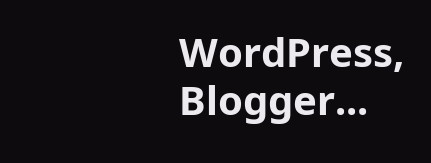WordPress, Blogger...